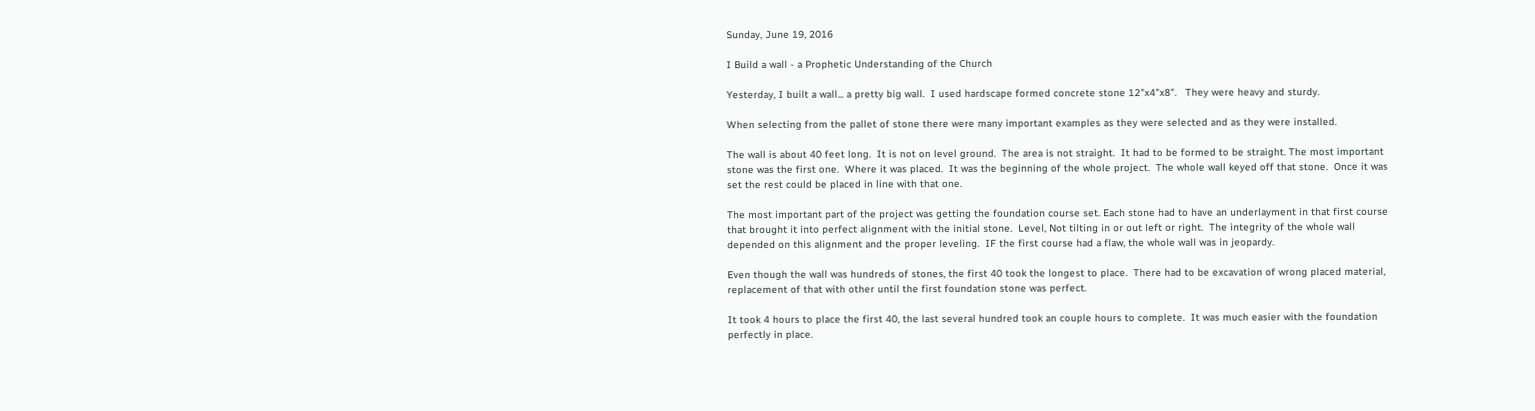Sunday, June 19, 2016

I Build a wall - a Prophetic Understanding of the Church

Yesterday, I built a wall... a pretty big wall.  I used hardscape formed concrete stone 12"x4"x8".   They were heavy and sturdy.

When selecting from the pallet of stone there were many important examples as they were selected and as they were installed.

The wall is about 40 feet long.  It is not on level ground.  The area is not straight.  It had to be formed to be straight. The most important stone was the first one.  Where it was placed.  It was the beginning of the whole project.  The whole wall keyed off that stone.  Once it was set the rest could be placed in line with that one.

The most important part of the project was getting the foundation course set. Each stone had to have an underlayment in that first course that brought it into perfect alignment with the initial stone.  Level, Not tilting in or out left or right.  The integrity of the whole wall depended on this alignment and the proper leveling.  IF the first course had a flaw, the whole wall was in jeopardy.

Even though the wall was hundreds of stones, the first 40 took the longest to place.  There had to be excavation of wrong placed material, replacement of that with other until the first foundation stone was perfect.

It took 4 hours to place the first 40, the last several hundred took an couple hours to complete.  It was much easier with the foundation perfectly in place.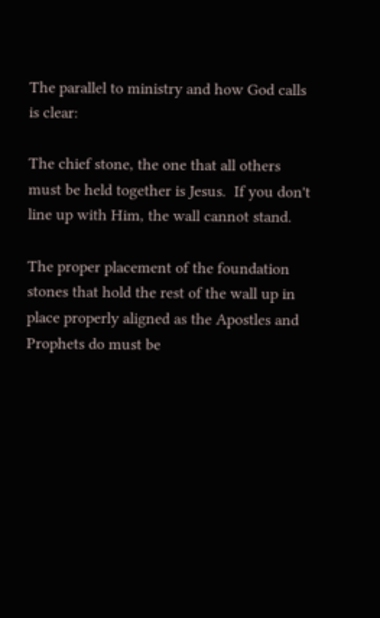The parallel to ministry and how God calls is clear:

The chief stone, the one that all others must be held together is Jesus.  If you don't line up with Him, the wall cannot stand.

The proper placement of the foundation stones that hold the rest of the wall up in place properly aligned as the Apostles and Prophets do must be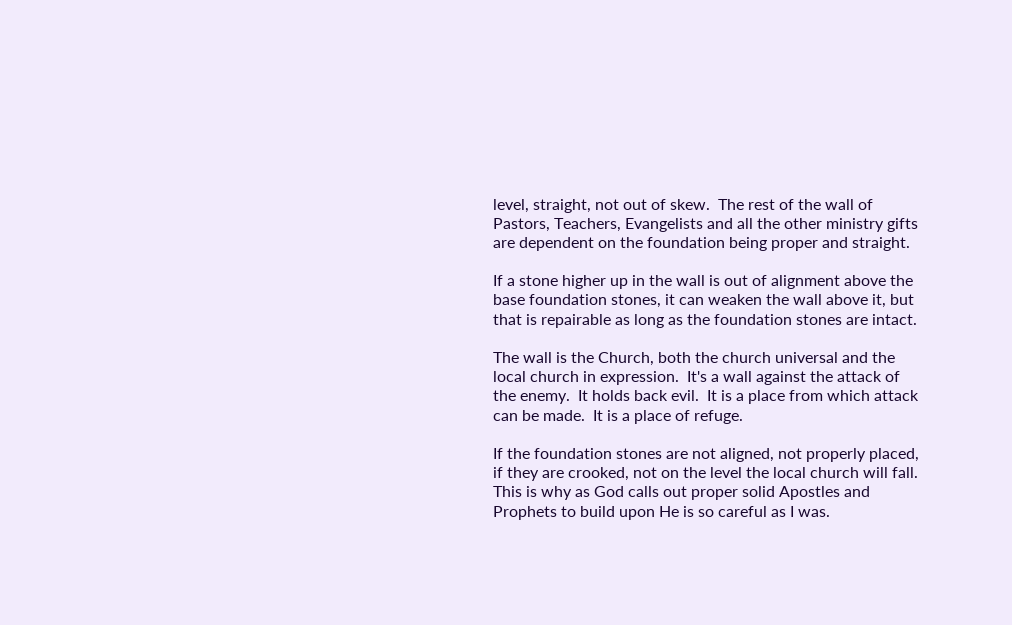level, straight, not out of skew.  The rest of the wall of Pastors, Teachers, Evangelists and all the other ministry gifts are dependent on the foundation being proper and straight.

If a stone higher up in the wall is out of alignment above the base foundation stones, it can weaken the wall above it, but that is repairable as long as the foundation stones are intact.

The wall is the Church, both the church universal and the local church in expression.  It's a wall against the attack of the enemy.  It holds back evil.  It is a place from which attack can be made.  It is a place of refuge.

If the foundation stones are not aligned, not properly placed, if they are crooked, not on the level the local church will fall.  This is why as God calls out proper solid Apostles and Prophets to build upon He is so careful as I was.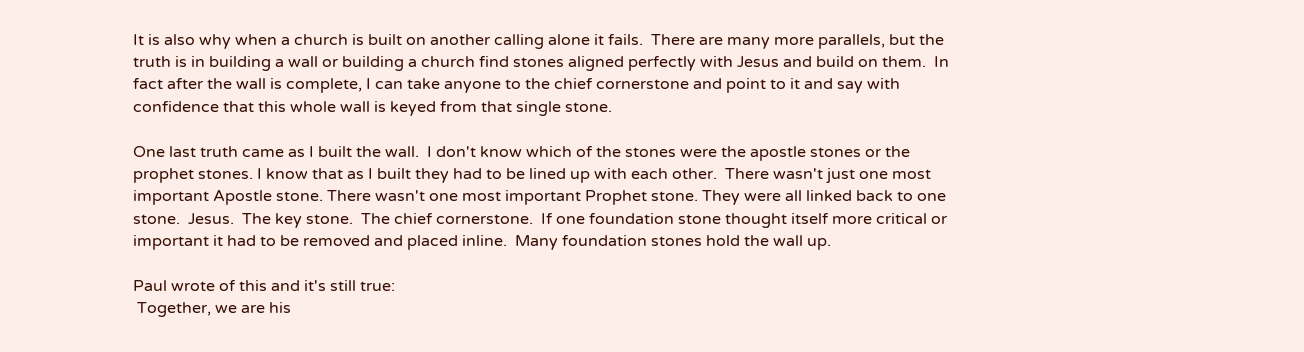It is also why when a church is built on another calling alone it fails.  There are many more parallels, but the truth is in building a wall or building a church find stones aligned perfectly with Jesus and build on them.  In fact after the wall is complete, I can take anyone to the chief cornerstone and point to it and say with confidence that this whole wall is keyed from that single stone.

One last truth came as I built the wall.  I don't know which of the stones were the apostle stones or the prophet stones. I know that as I built they had to be lined up with each other.  There wasn't just one most important Apostle stone. There wasn't one most important Prophet stone. They were all linked back to one stone.  Jesus.  The key stone.  The chief cornerstone.  If one foundation stone thought itself more critical or important it had to be removed and placed inline.  Many foundation stones hold the wall up.

Paul wrote of this and it's still true:
 Together, we are his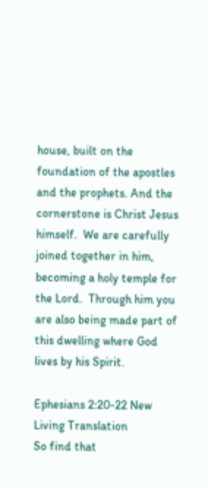house, built on the foundation of the apostles and the prophets. And the cornerstone is Christ Jesus himself.  We are carefully joined together in him, becoming a holy temple for the Lord.  Through him you  are also being made part of this dwelling where God lives by his Spirit.

Ephesians 2:20-22 New Living Translation
So find that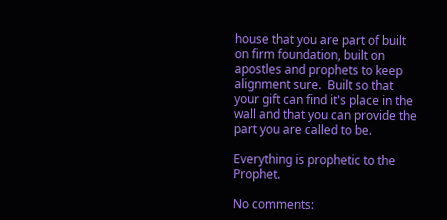house that you are part of built on firm foundation, built on apostles and prophets to keep alignment sure.  Built so that your gift can find it's place in the wall and that you can provide the part you are called to be.

Everything is prophetic to the Prophet.

No comments: